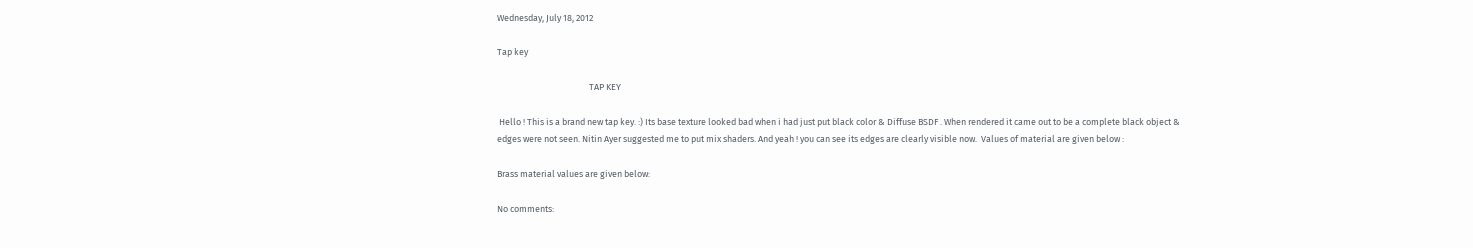Wednesday, July 18, 2012

Tap key

                                              TAP KEY

 Hello ! This is a brand new tap key. :) Its base texture looked bad when i had just put black color & Diffuse BSDF . When rendered it came out to be a complete black object & edges were not seen. Nitin Ayer suggested me to put mix shaders. And yeah ! you can see its edges are clearly visible now.  Values of material are given below :

Brass material values are given below:

No comments: